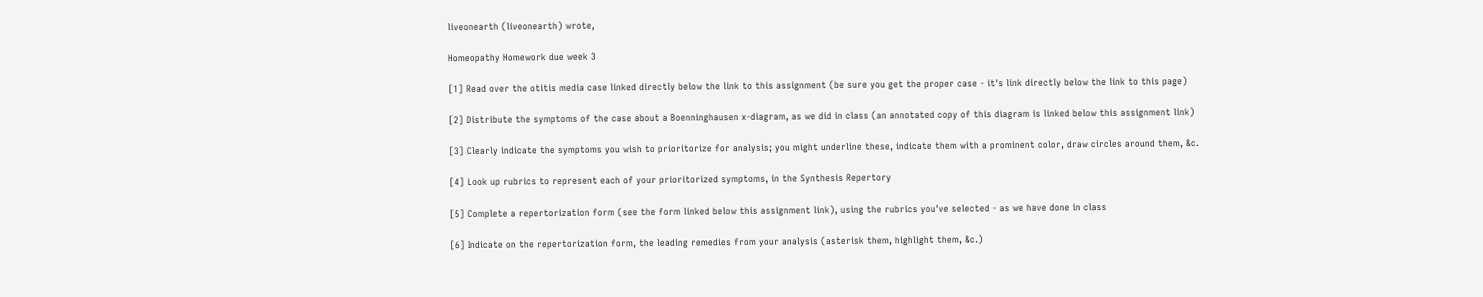liveonearth (liveonearth) wrote,

Homeopathy Homework due week 3

[1] Read over the otitis media case linked directly below the link to this assignment (be sure you get the proper case - it's link directly below the link to this page)

[2] Distribute the symptoms of the case about a Boenninghausen x-diagram, as we did in class (an annotated copy of this diagram is linked below this assignment link)

[3] Clearly indicate the symptoms you wish to prioritorize for analysis; you might underline these, indicate them with a prominent color, draw circles around them, &c.

[4] Look up rubrics to represent each of your prioritorized symptoms, in the Synthesis Repertory

[5] Complete a repertorization form (see the form linked below this assignment link), using the rubrics you've selected - as we have done in class

[6] Indicate on the repertorization form, the leading remedies from your analysis (asterisk them, highlight them, &c.)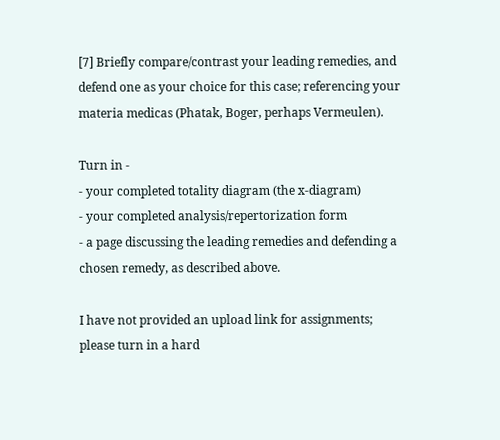[7] Briefly compare/contrast your leading remedies, and defend one as your choice for this case; referencing your materia medicas (Phatak, Boger, perhaps Vermeulen).

Turn in -
- your completed totality diagram (the x-diagram)
- your completed analysis/repertorization form
- a page discussing the leading remedies and defending a chosen remedy, as described above.

I have not provided an upload link for assignments; please turn in a hard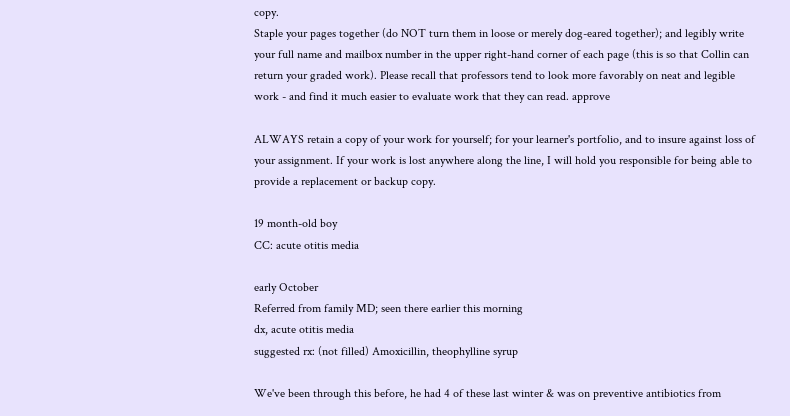copy.
Staple your pages together (do NOT turn them in loose or merely dog-eared together); and legibly write your full name and mailbox number in the upper right-hand corner of each page (this is so that Collin can return your graded work). Please recall that professors tend to look more favorably on neat and legible work - and find it much easier to evaluate work that they can read. approve

ALWAYS retain a copy of your work for yourself; for your learner's portfolio, and to insure against loss of your assignment. If your work is lost anywhere along the line, I will hold you responsible for being able to provide a replacement or backup copy.

19 month-old boy
CC: acute otitis media

early October
Referred from family MD; seen there earlier this morning
dx, acute otitis media
suggested rx: (not filled) Amoxicillin, theophylline syrup

We've been through this before, he had 4 of these last winter & was on preventive antibiotics from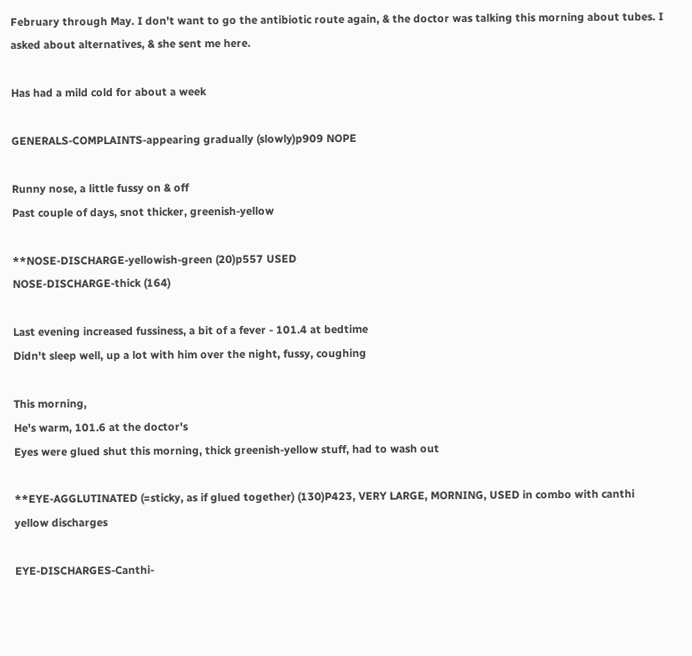February through May. I don't want to go the antibiotic route again, & the doctor was talking this morning about tubes. I asked about alternatives, & she sent me here.

Has had a mild cold for about a week

GENERALS-COMPLAINTS-appearing gradually (slowly)p909 NOPE

Runny nose, a little fussy on & off
Past couple of days, snot thicker, greenish-yellow

**NOSE-DISCHARGE-yellowish-green (20)p557 USED
NOSE-DISCHARGE-thick (164)

Last evening increased fussiness, a bit of a fever - 101.4 at bedtime
Didn't sleep well, up a lot with him over the night, fussy, coughing

This morning,
He's warm, 101.6 at the doctor's
Eyes were glued shut this morning, thick greenish-yellow stuff, had to wash out

**EYE-AGGLUTINATED (=sticky, as if glued together) (130)P423, VERY LARGE, MORNING, USED in combo with canthi yellow discharges

EYE-DISCHARGES-Canthi-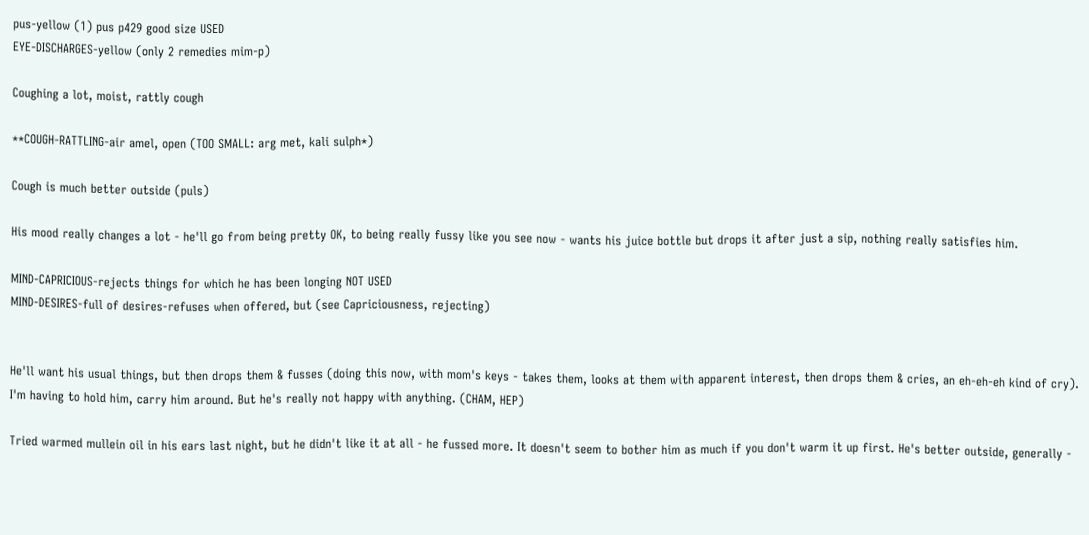pus-yellow (1) pus p429 good size USED
EYE-DISCHARGES-yellow (only 2 remedies mim-p)

Coughing a lot, moist, rattly cough

**COUGH-RATTLING-air amel, open (TOO SMALL: arg met, kali sulph*)

Cough is much better outside (puls)

His mood really changes a lot - he'll go from being pretty OK, to being really fussy like you see now - wants his juice bottle but drops it after just a sip, nothing really satisfies him.

MIND-CAPRICIOUS-rejects things for which he has been longing NOT USED
MIND-DESIRES-full of desires-refuses when offered, but (see Capriciousness, rejecting)


He'll want his usual things, but then drops them & fusses (doing this now, with mom's keys - takes them, looks at them with apparent interest, then drops them & cries, an eh-eh-eh kind of cry). I'm having to hold him, carry him around. But he's really not happy with anything. (CHAM, HEP)

Tried warmed mullein oil in his ears last night, but he didn't like it at all - he fussed more. It doesn't seem to bother him as much if you don't warm it up first. He's better outside, generally -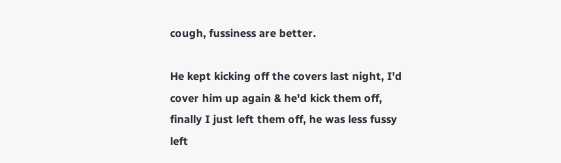cough, fussiness are better.

He kept kicking off the covers last night, I'd cover him up again & he'd kick them off, finally I just left them off, he was less fussy left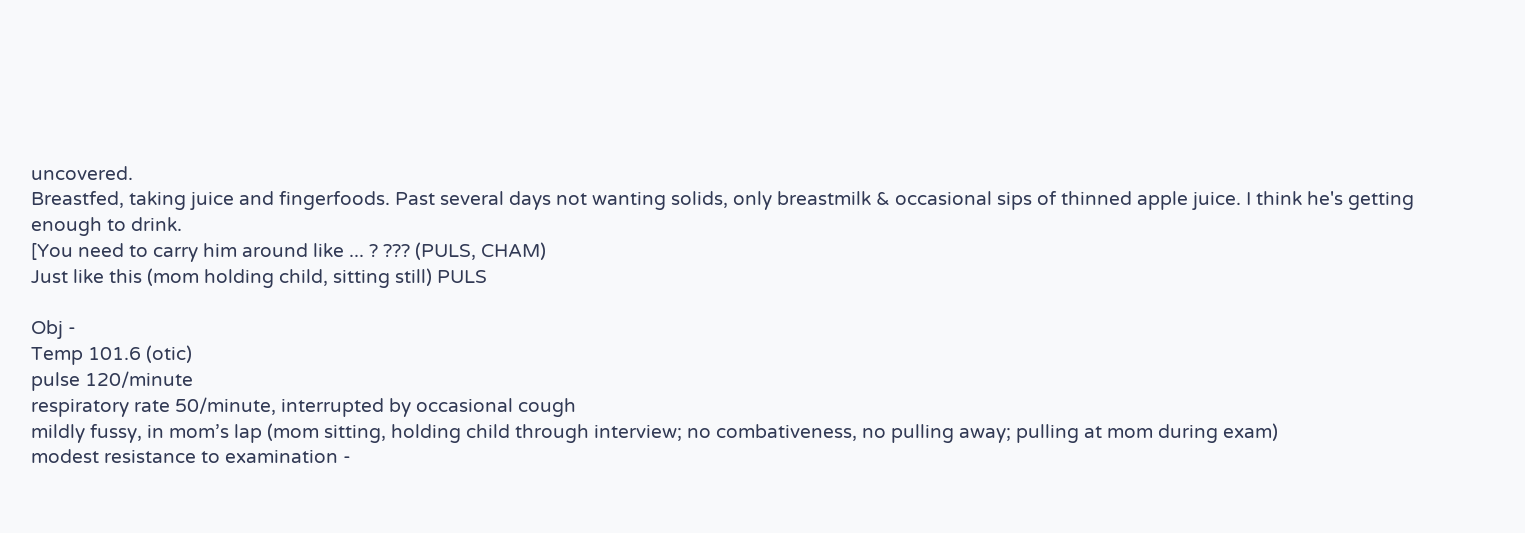uncovered.
Breastfed, taking juice and fingerfoods. Past several days not wanting solids, only breastmilk & occasional sips of thinned apple juice. I think he's getting enough to drink.
[You need to carry him around like ... ? ??? (PULS, CHAM)
Just like this (mom holding child, sitting still) PULS

Obj -
Temp 101.6 (otic)
pulse 120/minute
respiratory rate 50/minute, interrupted by occasional cough
mildly fussy, in mom’s lap (mom sitting, holding child through interview; no combativeness, no pulling away; pulling at mom during exam)
modest resistance to examination -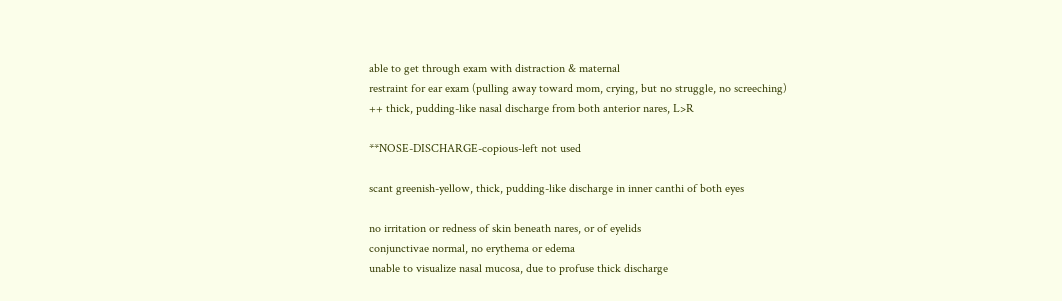able to get through exam with distraction & maternal
restraint for ear exam (pulling away toward mom, crying, but no struggle, no screeching)
++ thick, pudding-like nasal discharge from both anterior nares, L>R

**NOSE-DISCHARGE-copious-left not used

scant greenish-yellow, thick, pudding-like discharge in inner canthi of both eyes

no irritation or redness of skin beneath nares, or of eyelids
conjunctivae normal, no erythema or edema
unable to visualize nasal mucosa, due to profuse thick discharge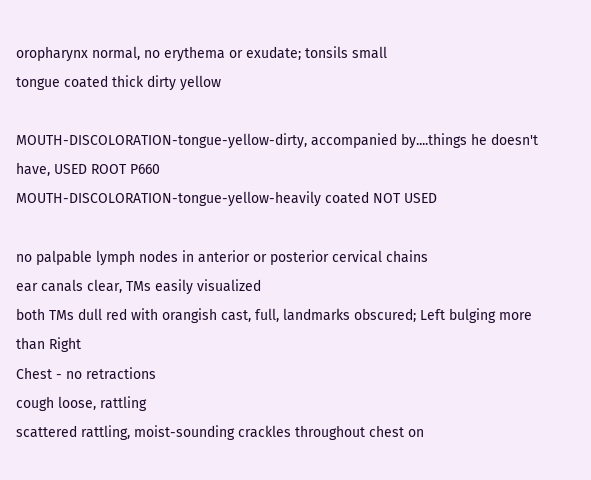oropharynx normal, no erythema or exudate; tonsils small
tongue coated thick dirty yellow

MOUTH-DISCOLORATION-tongue-yellow-dirty, accompanied by....things he doesn't have, USED ROOT P660
MOUTH-DISCOLORATION-tongue-yellow-heavily coated NOT USED

no palpable lymph nodes in anterior or posterior cervical chains
ear canals clear, TMs easily visualized
both TMs dull red with orangish cast, full, landmarks obscured; Left bulging more than Right
Chest - no retractions
cough loose, rattling
scattered rattling, moist-sounding crackles throughout chest on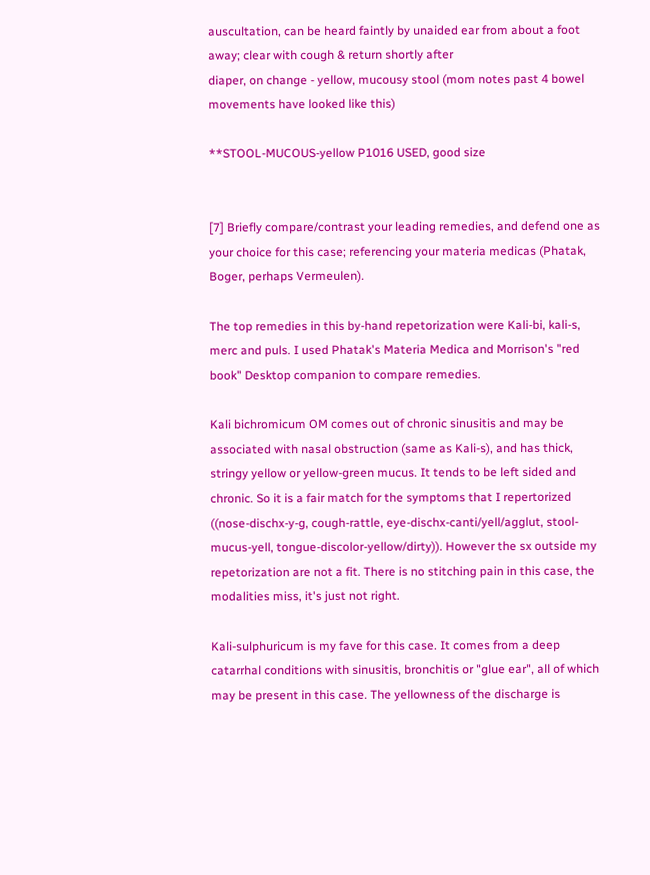auscultation, can be heard faintly by unaided ear from about a foot away; clear with cough & return shortly after
diaper, on change - yellow, mucousy stool (mom notes past 4 bowel movements have looked like this)

**STOOL-MUCOUS-yellow P1016 USED, good size


[7] Briefly compare/contrast your leading remedies, and defend one as your choice for this case; referencing your materia medicas (Phatak, Boger, perhaps Vermeulen).

The top remedies in this by-hand repetorization were Kali-bi, kali-s, merc and puls. I used Phatak's Materia Medica and Morrison's "red book" Desktop companion to compare remedies.

Kali bichromicum OM comes out of chronic sinusitis and may be associated with nasal obstruction (same as Kali-s), and has thick, stringy yellow or yellow-green mucus. It tends to be left sided and chronic. So it is a fair match for the symptoms that I repertorized ((nose-dischx-y-g, cough-rattle, eye-dischx-canti/yell/agglut, stool-mucus-yell, tongue-discolor-yellow/dirty)). However the sx outside my repetorization are not a fit. There is no stitching pain in this case, the modalities miss, it's just not right.

Kali-sulphuricum is my fave for this case. It comes from a deep catarrhal conditions with sinusitis, bronchitis or "glue ear", all of which may be present in this case. The yellowness of the discharge is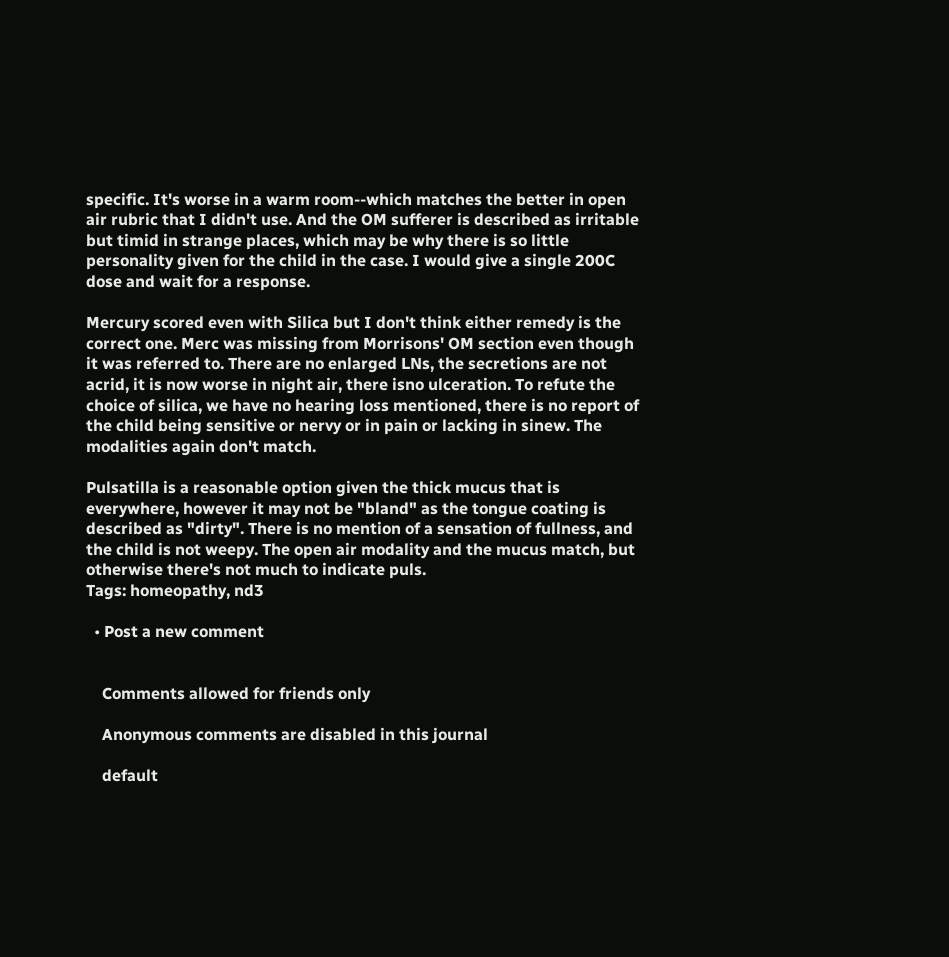specific. It's worse in a warm room--which matches the better in open air rubric that I didn't use. And the OM sufferer is described as irritable but timid in strange places, which may be why there is so little personality given for the child in the case. I would give a single 200C dose and wait for a response.

Mercury scored even with Silica but I don't think either remedy is the correct one. Merc was missing from Morrisons' OM section even though it was referred to. There are no enlarged LNs, the secretions are not acrid, it is now worse in night air, there isno ulceration. To refute the choice of silica, we have no hearing loss mentioned, there is no report of the child being sensitive or nervy or in pain or lacking in sinew. The modalities again don't match.

Pulsatilla is a reasonable option given the thick mucus that is everywhere, however it may not be "bland" as the tongue coating is described as "dirty". There is no mention of a sensation of fullness, and the child is not weepy. The open air modality and the mucus match, but otherwise there's not much to indicate puls.
Tags: homeopathy, nd3

  • Post a new comment


    Comments allowed for friends only

    Anonymous comments are disabled in this journal

    default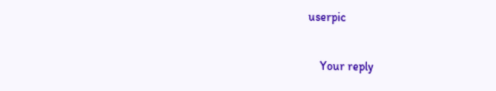userpic

    Your reply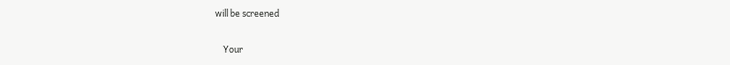will be screened

    Your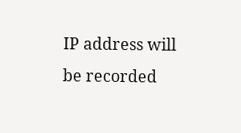IP address will be recorded